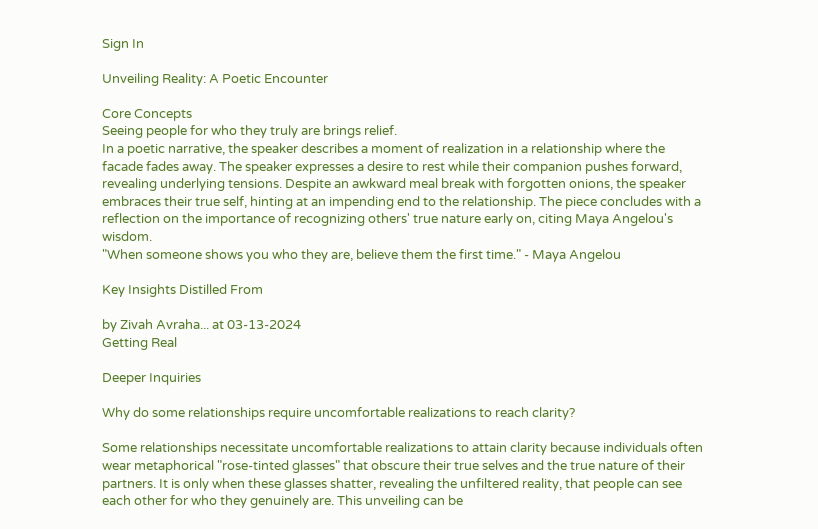Sign In

Unveiling Reality: A Poetic Encounter

Core Concepts
Seeing people for who they truly are brings relief.
In a poetic narrative, the speaker describes a moment of realization in a relationship where the facade fades away. The speaker expresses a desire to rest while their companion pushes forward, revealing underlying tensions. Despite an awkward meal break with forgotten onions, the speaker embraces their true self, hinting at an impending end to the relationship. The piece concludes with a reflection on the importance of recognizing others' true nature early on, citing Maya Angelou's wisdom.
"When someone shows you who they are, believe them the first time." - Maya Angelou

Key Insights Distilled From

by Zivah Avraha... at 03-13-2024
Getting Real

Deeper Inquiries

Why do some relationships require uncomfortable realizations to reach clarity?

Some relationships necessitate uncomfortable realizations to attain clarity because individuals often wear metaphorical "rose-tinted glasses" that obscure their true selves and the true nature of their partners. It is only when these glasses shatter, revealing the unfiltered reality, that people can see each other for who they genuinely are. This unveiling can be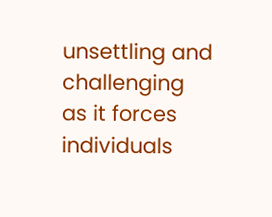unsettling and challenging as it forces individuals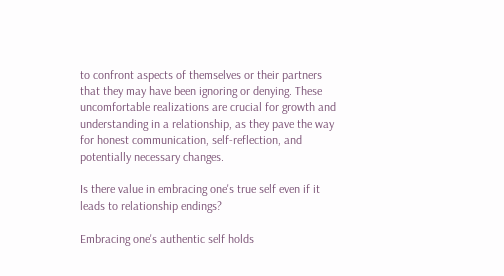to confront aspects of themselves or their partners that they may have been ignoring or denying. These uncomfortable realizations are crucial for growth and understanding in a relationship, as they pave the way for honest communication, self-reflection, and potentially necessary changes.

Is there value in embracing one's true self even if it leads to relationship endings?

Embracing one's authentic self holds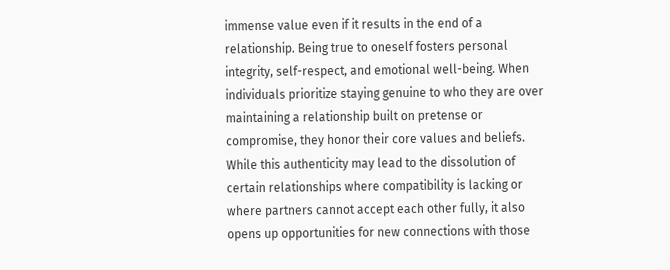immense value even if it results in the end of a relationship. Being true to oneself fosters personal integrity, self-respect, and emotional well-being. When individuals prioritize staying genuine to who they are over maintaining a relationship built on pretense or compromise, they honor their core values and beliefs. While this authenticity may lead to the dissolution of certain relationships where compatibility is lacking or where partners cannot accept each other fully, it also opens up opportunities for new connections with those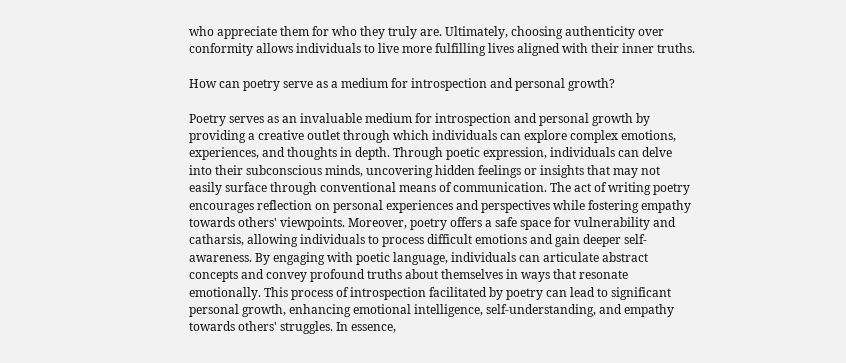who appreciate them for who they truly are. Ultimately, choosing authenticity over conformity allows individuals to live more fulfilling lives aligned with their inner truths.

How can poetry serve as a medium for introspection and personal growth?

Poetry serves as an invaluable medium for introspection and personal growth by providing a creative outlet through which individuals can explore complex emotions, experiences, and thoughts in depth. Through poetic expression, individuals can delve into their subconscious minds, uncovering hidden feelings or insights that may not easily surface through conventional means of communication. The act of writing poetry encourages reflection on personal experiences and perspectives while fostering empathy towards others' viewpoints. Moreover, poetry offers a safe space for vulnerability and catharsis, allowing individuals to process difficult emotions and gain deeper self-awareness. By engaging with poetic language, individuals can articulate abstract concepts and convey profound truths about themselves in ways that resonate emotionally. This process of introspection facilitated by poetry can lead to significant personal growth, enhancing emotional intelligence, self-understanding, and empathy towards others' struggles. In essence,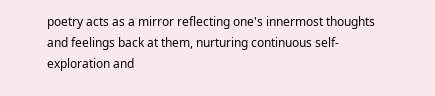poetry acts as a mirror reflecting one's innermost thoughts and feelings back at them, nurturing continuous self-exploration and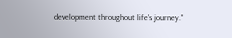development throughout life's journey."